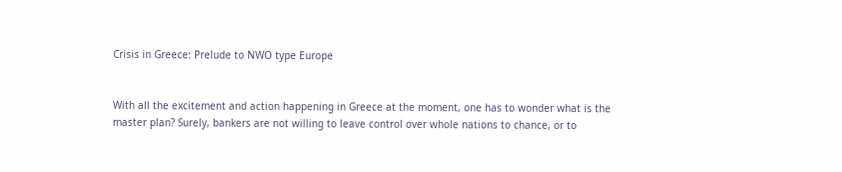Crisis in Greece: Prelude to NWO type Europe


With all the excitement and action happening in Greece at the moment, one has to wonder what is the master plan? Surely, bankers are not willing to leave control over whole nations to chance, or to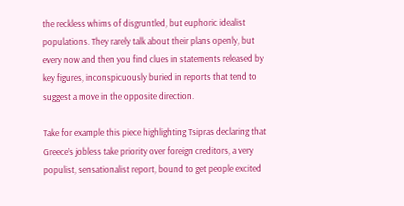the reckless whims of disgruntled, but euphoric idealist populations. They rarely talk about their plans openly, but every now and then you find clues in statements released by key figures, inconspicuously buried in reports that tend to suggest a move in the opposite direction.

Take for example this piece highlighting Tsipras declaring that Greece’s jobless take priority over foreign creditors, a very populist, sensationalist report, bound to get people excited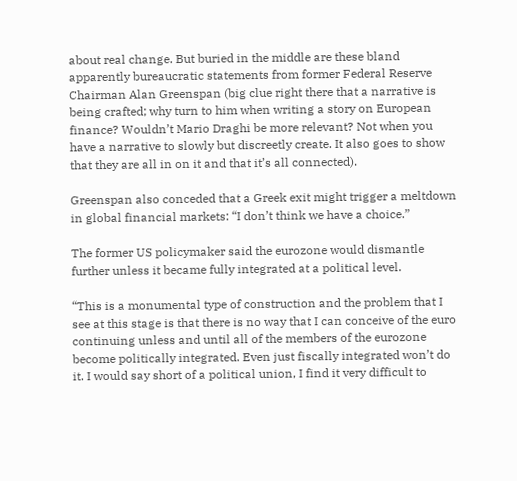about real change. But buried in the middle are these bland apparently bureaucratic statements from former Federal Reserve Chairman Alan Greenspan (big clue right there that a narrative is being crafted; why turn to him when writing a story on European finance? Wouldn’t Mario Draghi be more relevant? Not when you have a narrative to slowly but discreetly create. It also goes to show that they are all in on it and that it’s all connected).

Greenspan also conceded that a Greek exit might trigger a meltdown in global financial markets: “I don’t think we have a choice.”

The former US policymaker said the eurozone would dismantle further unless it became fully integrated at a political level.

“This is a monumental type of construction and the problem that I see at this stage is that there is no way that I can conceive of the euro continuing unless and until all of the members of the eurozone become politically integrated. Even just fiscally integrated won’t do it. I would say short of a political union, I find it very difficult to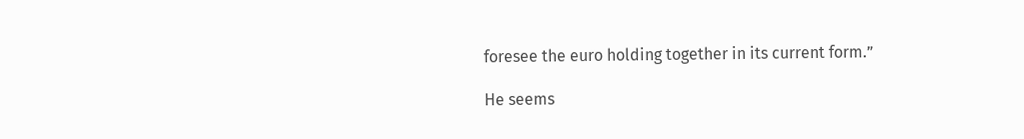foresee the euro holding together in its current form.”

He seems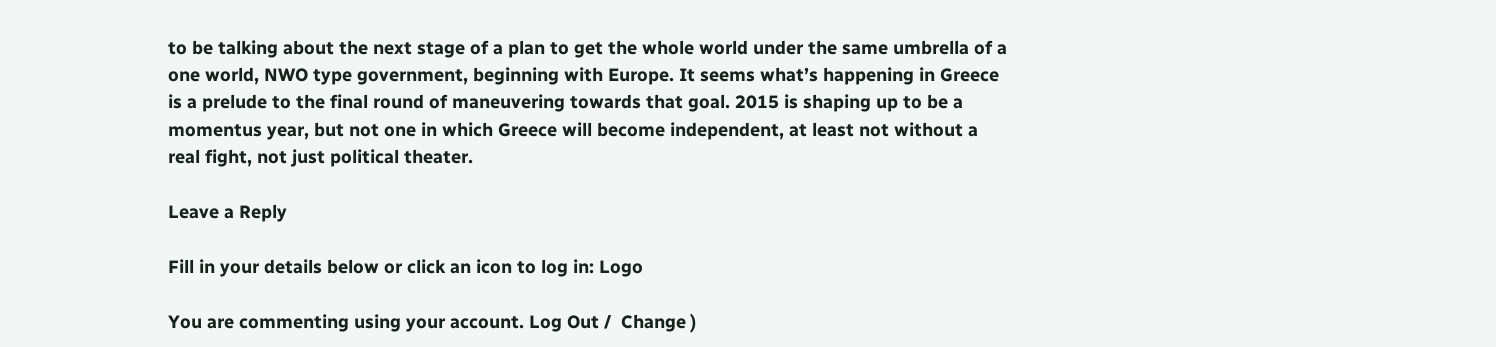to be talking about the next stage of a plan to get the whole world under the same umbrella of a one world, NWO type government, beginning with Europe. It seems what’s happening in Greece is a prelude to the final round of maneuvering towards that goal. 2015 is shaping up to be a momentus year, but not one in which Greece will become independent, at least not without a real fight, not just political theater.

Leave a Reply

Fill in your details below or click an icon to log in: Logo

You are commenting using your account. Log Out /  Change )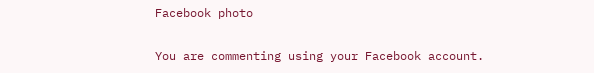Facebook photo

You are commenting using your Facebook account.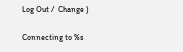Log Out /  Change )

Connecting to %s